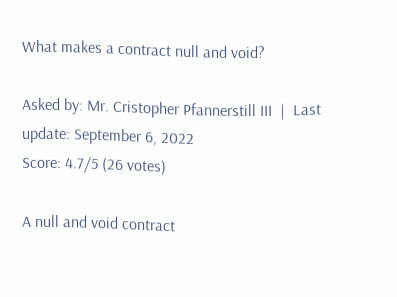What makes a contract null and void?

Asked by: Mr. Cristopher Pfannerstill III  |  Last update: September 6, 2022
Score: 4.7/5 (26 votes)

A null and void contract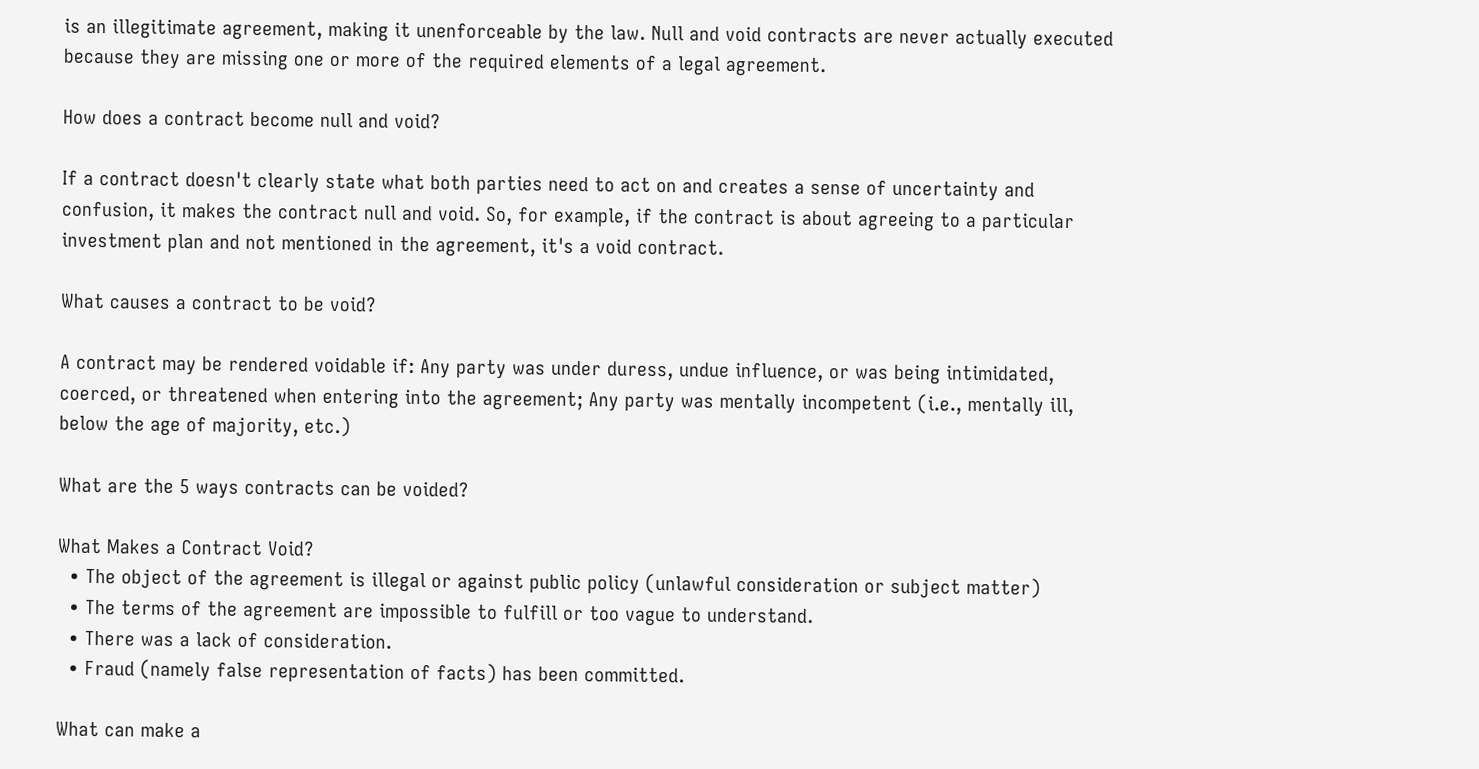is an illegitimate agreement, making it unenforceable by the law. Null and void contracts are never actually executed because they are missing one or more of the required elements of a legal agreement.

How does a contract become null and void?

If a contract doesn't clearly state what both parties need to act on and creates a sense of uncertainty and confusion, it makes the contract null and void. So, for example, if the contract is about agreeing to a particular investment plan and not mentioned in the agreement, it's a void contract.

What causes a contract to be void?

A contract may be rendered voidable if: Any party was under duress, undue influence, or was being intimidated, coerced, or threatened when entering into the agreement; Any party was mentally incompetent (i.e., mentally ill, below the age of majority, etc.)

What are the 5 ways contracts can be voided?

What Makes a Contract Void?
  • The object of the agreement is illegal or against public policy (unlawful consideration or subject matter)
  • The terms of the agreement are impossible to fulfill or too vague to understand.
  • There was a lack of consideration.
  • Fraud (namely false representation of facts) has been committed.

What can make a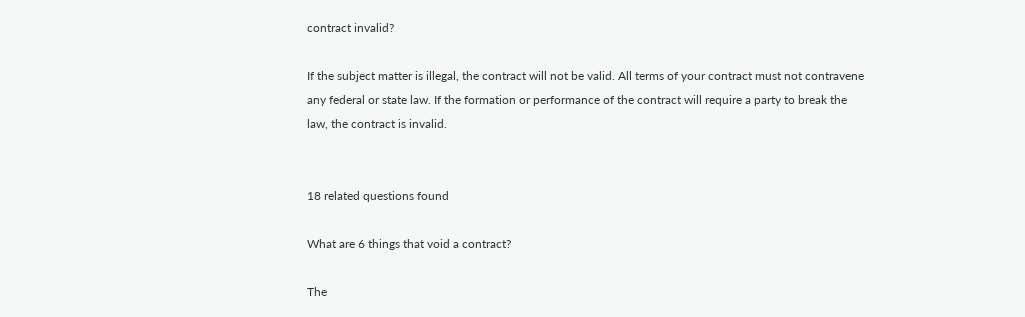contract invalid?

If the subject matter is illegal, the contract will not be valid. All terms of your contract must not contravene any federal or state law. If the formation or performance of the contract will require a party to break the law, the contract is invalid.


18 related questions found

What are 6 things that void a contract?

The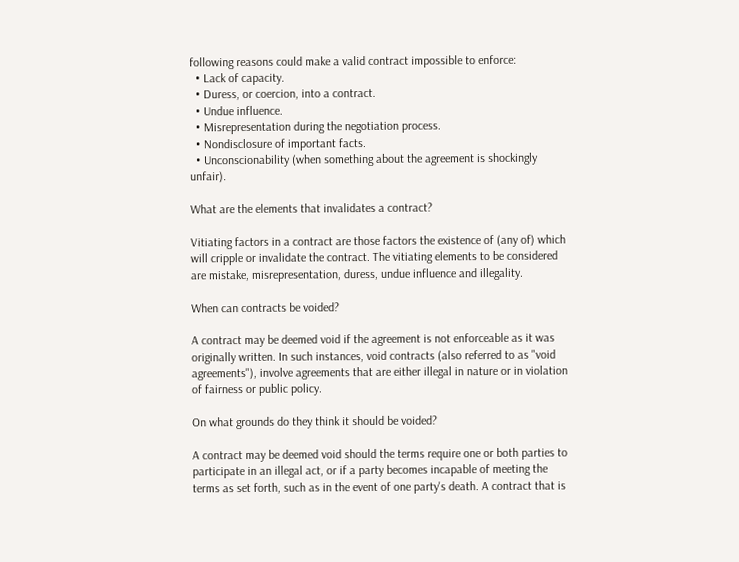following reasons could make a valid contract impossible to enforce:
  • Lack of capacity.
  • Duress, or coercion, into a contract.
  • Undue influence.
  • Misrepresentation during the negotiation process.
  • Nondisclosure of important facts.
  • Unconscionability (when something about the agreement is shockingly unfair).

What are the elements that invalidates a contract?

Vitiating factors in a contract are those factors the existence of (any of) which will cripple or invalidate the contract. The vitiating elements to be considered are mistake, misrepresentation, duress, undue influence and illegality.

When can contracts be voided?

A contract may be deemed void if the agreement is not enforceable as it was originally written. In such instances, void contracts (also referred to as "void agreements"), involve agreements that are either illegal in nature or in violation of fairness or public policy.

On what grounds do they think it should be voided?

A contract may be deemed void should the terms require one or both parties to participate in an illegal act, or if a party becomes incapable of meeting the terms as set forth, such as in the event of one party's death. A contract that is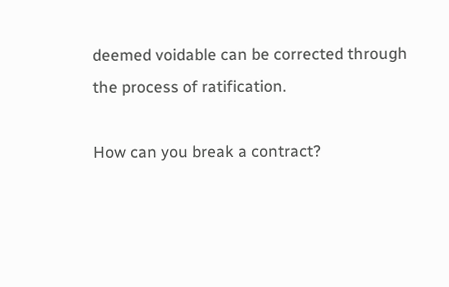deemed voidable can be corrected through the process of ratification.

How can you break a contract?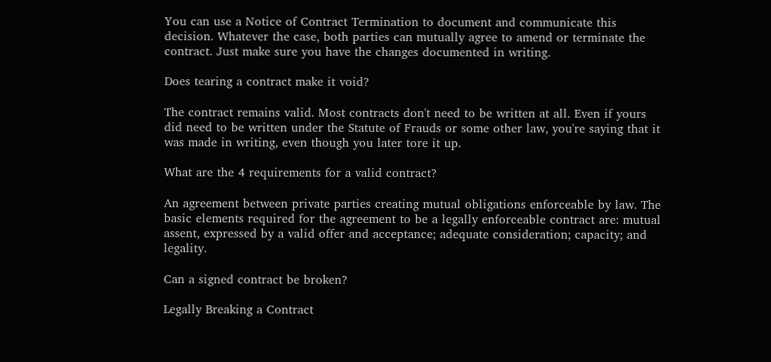You can use a Notice of Contract Termination to document and communicate this decision. Whatever the case, both parties can mutually agree to amend or terminate the contract. Just make sure you have the changes documented in writing.

Does tearing a contract make it void?

The contract remains valid. Most contracts don't need to be written at all. Even if yours did need to be written under the Statute of Frauds or some other law, you're saying that it was made in writing, even though you later tore it up.

What are the 4 requirements for a valid contract?

An agreement between private parties creating mutual obligations enforceable by law. The basic elements required for the agreement to be a legally enforceable contract are: mutual assent, expressed by a valid offer and acceptance; adequate consideration; capacity; and legality.

Can a signed contract be broken?

Legally Breaking a Contract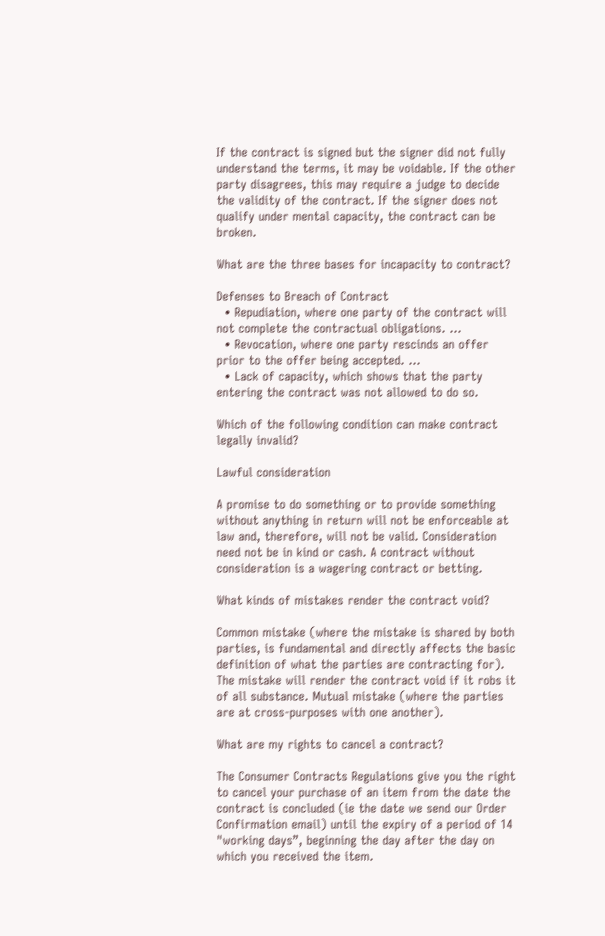If the contract is signed but the signer did not fully understand the terms, it may be voidable. If the other party disagrees, this may require a judge to decide the validity of the contract. If the signer does not qualify under mental capacity, the contract can be broken.

What are the three bases for incapacity to contract?

Defenses to Breach of Contract
  • Repudiation, where one party of the contract will not complete the contractual obligations. ...
  • Revocation, where one party rescinds an offer prior to the offer being accepted. ...
  • Lack of capacity, which shows that the party entering the contract was not allowed to do so.

Which of the following condition can make contract legally invalid?

Lawful consideration

A promise to do something or to provide something without anything in return will not be enforceable at law and, therefore, will not be valid. Consideration need not be in kind or cash. A contract without consideration is a wagering contract or betting.

What kinds of mistakes render the contract void?

Common mistake (where the mistake is shared by both parties, is fundamental and directly affects the basic definition of what the parties are contracting for). The mistake will render the contract void if it robs it of all substance. Mutual mistake (where the parties are at cross-purposes with one another).

What are my rights to cancel a contract?

The Consumer Contracts Regulations give you the right to cancel your purchase of an item from the date the contract is concluded (ie the date we send our Order Confirmation email) until the expiry of a period of 14 "working days”, beginning the day after the day on which you received the item.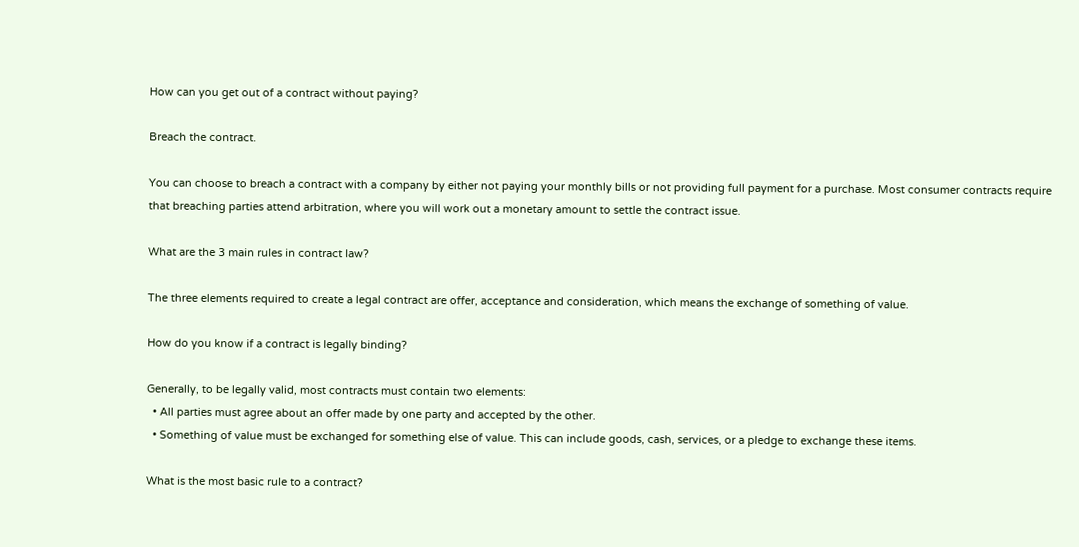How can you get out of a contract without paying?

Breach the contract.

You can choose to breach a contract with a company by either not paying your monthly bills or not providing full payment for a purchase. Most consumer contracts require that breaching parties attend arbitration, where you will work out a monetary amount to settle the contract issue.

What are the 3 main rules in contract law?

The three elements required to create a legal contract are offer, acceptance and consideration, which means the exchange of something of value.

How do you know if a contract is legally binding?

Generally, to be legally valid, most contracts must contain two elements:
  • All parties must agree about an offer made by one party and accepted by the other.
  • Something of value must be exchanged for something else of value. This can include goods, cash, services, or a pledge to exchange these items.

What is the most basic rule to a contract?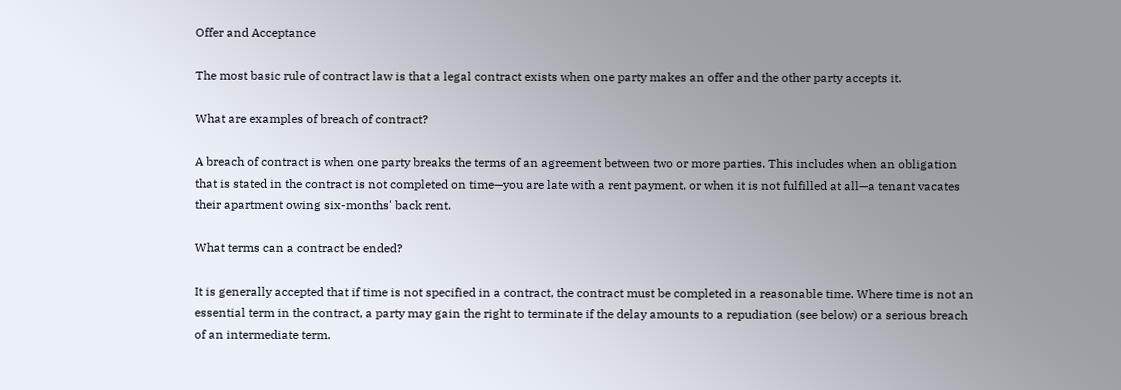Offer and Acceptance

The most basic rule of contract law is that a legal contract exists when one party makes an offer and the other party accepts it.

What are examples of breach of contract?

A breach of contract is when one party breaks the terms of an agreement between two or more parties. This includes when an obligation that is stated in the contract is not completed on time—you are late with a rent payment, or when it is not fulfilled at all—a tenant vacates their apartment owing six-months' back rent.

What terms can a contract be ended?

It is generally accepted that if time is not specified in a contract, the contract must be completed in a reasonable time. Where time is not an essential term in the contract, a party may gain the right to terminate if the delay amounts to a repudiation (see below) or a serious breach of an intermediate term.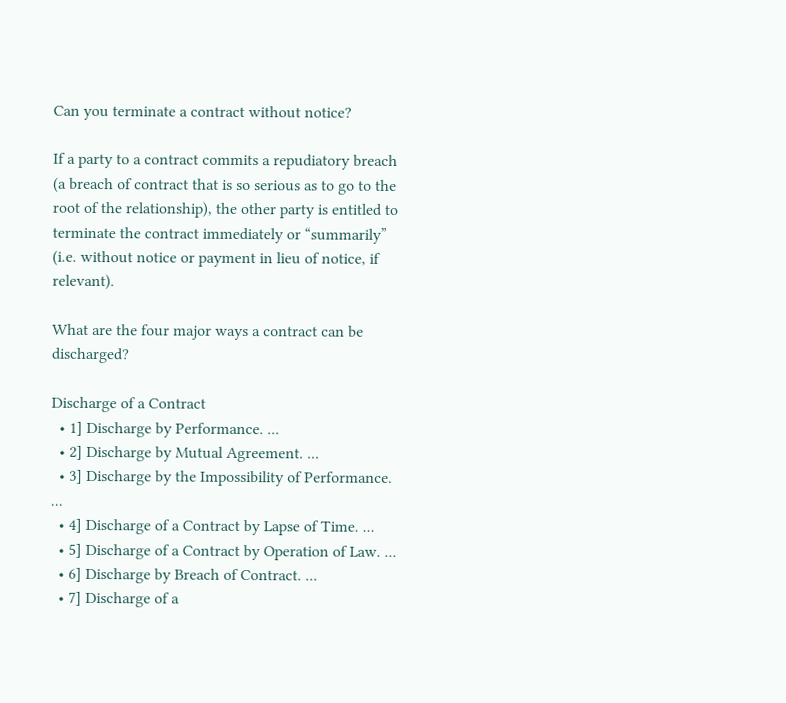Can you terminate a contract without notice?

If a party to a contract commits a repudiatory breach (a breach of contract that is so serious as to go to the root of the relationship), the other party is entitled to terminate the contract immediately or “summarily” (i.e. without notice or payment in lieu of notice, if relevant).

What are the four major ways a contract can be discharged?

Discharge of a Contract
  • 1] Discharge by Performance. ...
  • 2] Discharge by Mutual Agreement. ...
  • 3] Discharge by the Impossibility of Performance. ...
  • 4] Discharge of a Contract by Lapse of Time. ...
  • 5] Discharge of a Contract by Operation of Law. ...
  • 6] Discharge by Breach of Contract. ...
  • 7] Discharge of a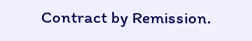Contract by Remission.